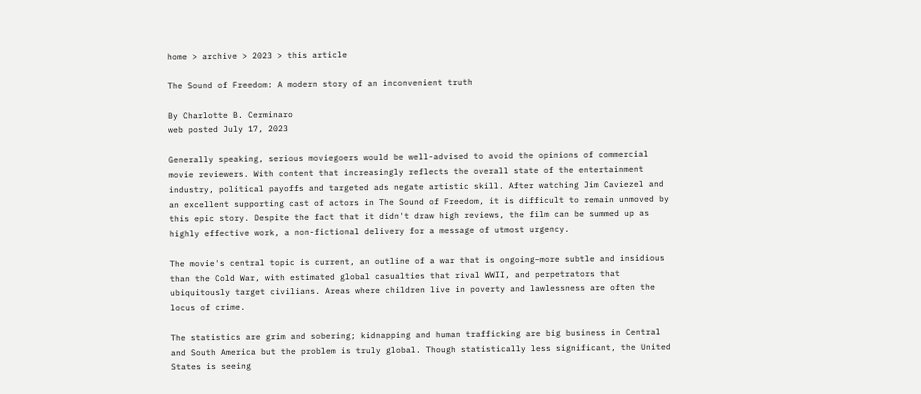home > archive > 2023 > this article

The Sound of Freedom: A modern story of an inconvenient truth

By Charlotte B. Cerminaro
web posted July 17, 2023

Generally speaking, serious moviegoers would be well-advised to avoid the opinions of commercial movie reviewers. With content that increasingly reflects the overall state of the entertainment industry, political payoffs and targeted ads negate artistic skill. After watching Jim Caviezel and an excellent supporting cast of actors in The Sound of Freedom, it is difficult to remain unmoved by this epic story. Despite the fact that it didn't draw high reviews, the film can be summed up as highly effective work, a non-fictional delivery for a message of utmost urgency.

The movie's central topic is current, an outline of a war that is ongoing–more subtle and insidious than the Cold War, with estimated global casualties that rival WWII, and perpetrators that ubiquitously target civilians. Areas where children live in poverty and lawlessness are often the locus of crime.

The statistics are grim and sobering; kidnapping and human trafficking are big business in Central and South America but the problem is truly global. Though statistically less significant, the United States is seeing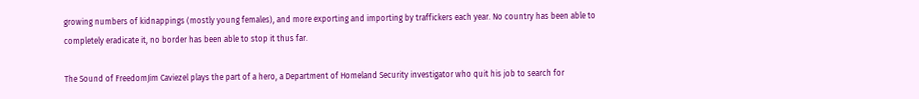growing numbers of kidnappings (mostly young females), and more exporting and importing by traffickers each year. No country has been able to completely eradicate it, no border has been able to stop it thus far.

The Sound of FreedomJim Caviezel plays the part of a hero, a Department of Homeland Security investigator who quit his job to search for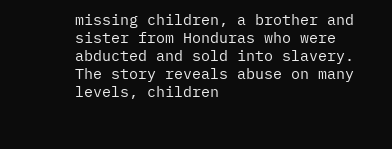missing children, a brother and sister from Honduras who were abducted and sold into slavery. The story reveals abuse on many levels, children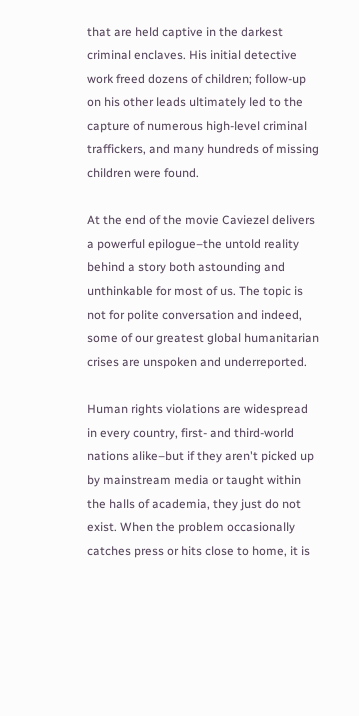that are held captive in the darkest criminal enclaves. His initial detective work freed dozens of children; follow-up on his other leads ultimately led to the capture of numerous high-level criminal traffickers, and many hundreds of missing children were found.

At the end of the movie Caviezel delivers a powerful epilogue–the untold reality behind a story both astounding and unthinkable for most of us. The topic is not for polite conversation and indeed, some of our greatest global humanitarian crises are unspoken and underreported.

Human rights violations are widespread in every country, first- and third-world nations alike–but if they aren't picked up by mainstream media or taught within the halls of academia, they just do not exist. When the problem occasionally catches press or hits close to home, it is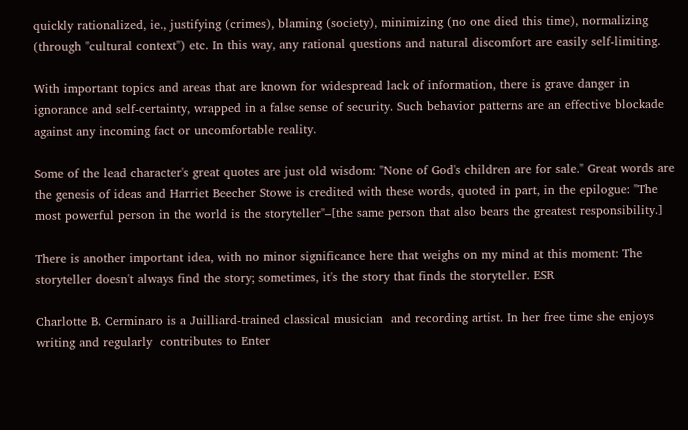quickly rationalized, ie., justifying (crimes), blaming (society), minimizing (no one died this time), normalizing (through "cultural context") etc. In this way, any rational questions and natural discomfort are easily self-limiting.

With important topics and areas that are known for widespread lack of information, there is grave danger in ignorance and self-certainty, wrapped in a false sense of security. Such behavior patterns are an effective blockade against any incoming fact or uncomfortable reality.

Some of the lead character's great quotes are just old wisdom: "None of God's children are for sale." Great words are the genesis of ideas and Harriet Beecher Stowe is credited with these words, quoted in part, in the epilogue: "The most powerful person in the world is the storyteller"–[the same person that also bears the greatest responsibility.]

There is another important idea, with no minor significance here that weighs on my mind at this moment: The storyteller doesn't always find the story; sometimes, it's the story that finds the storyteller. ESR

Charlotte B. Cerminaro is a Juilliard-trained classical musician  and recording artist. In her free time she enjoys writing and regularly  contributes to Enter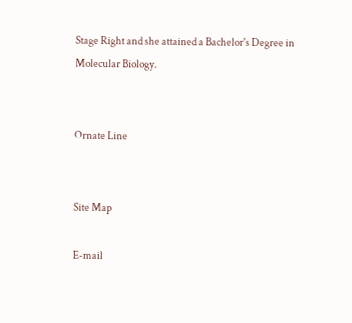Stage Right and she attained a Bachelor's Degree in Molecular Biology.


Ornate Line


Site Map

E-mail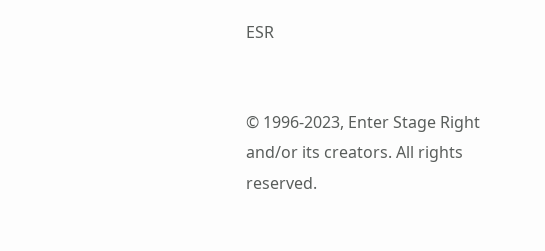ESR


© 1996-2023, Enter Stage Right and/or its creators. All rights reserved.